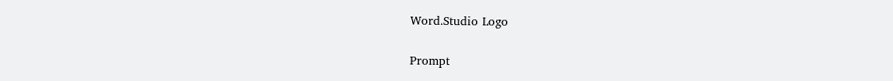Word.Studio Logo

Prompt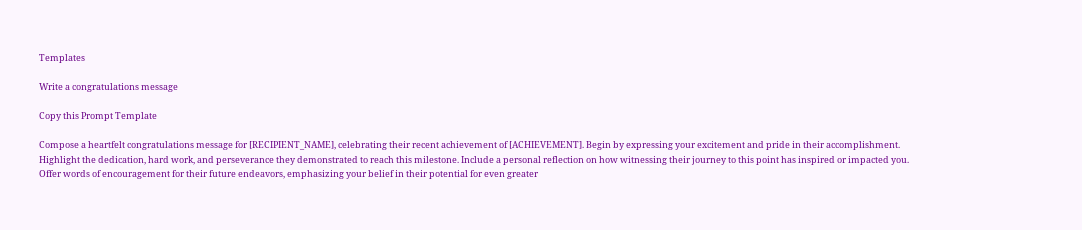Templates

Write a congratulations message

Copy this Prompt Template

Compose a heartfelt congratulations message for [RECIPIENT_NAME], celebrating their recent achievement of [ACHIEVEMENT]. Begin by expressing your excitement and pride in their accomplishment. Highlight the dedication, hard work, and perseverance they demonstrated to reach this milestone. Include a personal reflection on how witnessing their journey to this point has inspired or impacted you. Offer words of encouragement for their future endeavors, emphasizing your belief in their potential for even greater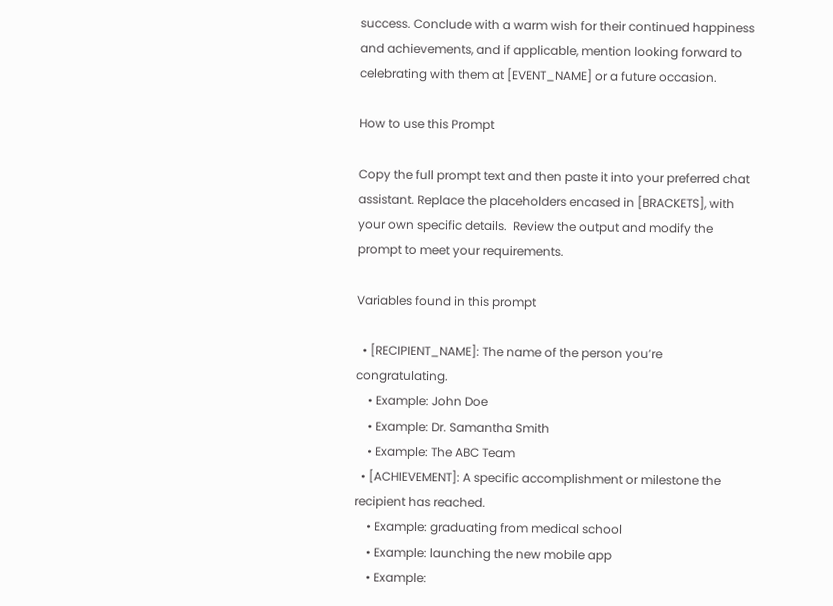success. Conclude with a warm wish for their continued happiness and achievements, and if applicable, mention looking forward to celebrating with them at [EVENT_NAME] or a future occasion.

How to use this Prompt

Copy the full prompt text and then paste it into your preferred chat assistant. Replace the placeholders encased in [BRACKETS], with your own specific details.  Review the output and modify the prompt to meet your requirements.

Variables found in this prompt

  • [RECIPIENT_NAME]: The name of the person you’re congratulating.
    • Example: John Doe
    • Example: Dr. Samantha Smith
    • Example: The ABC Team
  • [ACHIEVEMENT]: A specific accomplishment or milestone the recipient has reached.
    • Example: graduating from medical school
    • Example: launching the new mobile app
    • Example: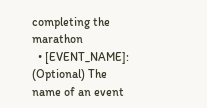completing the marathon
  • [EVENT_NAME]: (Optional) The name of an event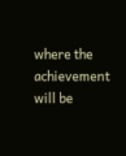where the achievement will be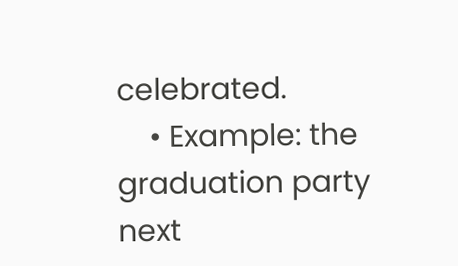celebrated.
    • Example: the graduation party next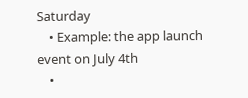Saturday
    • Example: the app launch event on July 4th
    •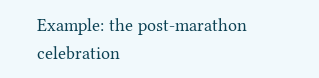Example: the post-marathon celebration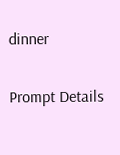dinner

Prompt Details